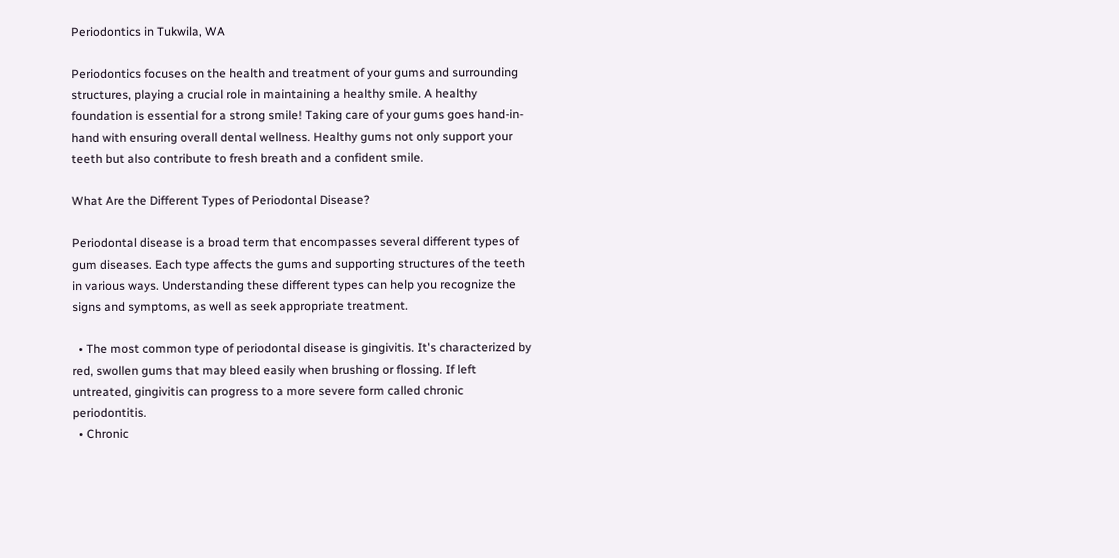Periodontics in Tukwila, WA

Periodontics focuses on the health and treatment of your gums and surrounding structures, playing a crucial role in maintaining a healthy smile. A healthy foundation is essential for a strong smile! Taking care of your gums goes hand-in-hand with ensuring overall dental wellness. Healthy gums not only support your teeth but also contribute to fresh breath and a confident smile.

What Are the Different Types of Periodontal Disease?

Periodontal disease is a broad term that encompasses several different types of gum diseases. Each type affects the gums and supporting structures of the teeth in various ways. Understanding these different types can help you recognize the signs and symptoms, as well as seek appropriate treatment.

  • The most common type of periodontal disease is gingivitis. It's characterized by red, swollen gums that may bleed easily when brushing or flossing. If left untreated, gingivitis can progress to a more severe form called chronic periodontitis.
  • Chronic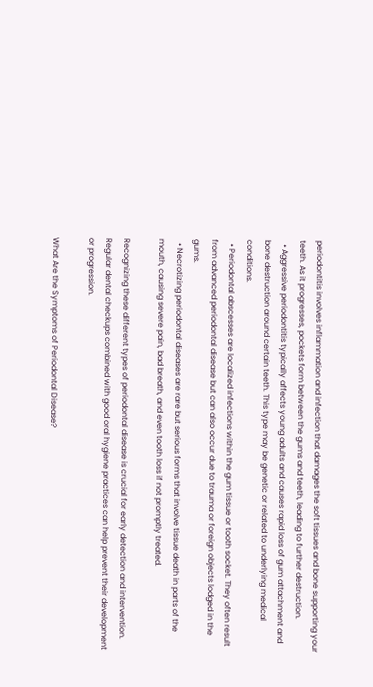periodontitis involves inflammation and infection that damages the soft tissues and bone supporting your teeth. As it progresses, pockets form between the gums and teeth, leading to further destruction.
  • Aggressive periodontitis typically affects young adults and causes rapid loss of gum attachment and bone destruction around certain teeth. This type may be genetic or related to underlying medical conditions.
  • Periodontal abscesses are localized infections within the gum tissue or tooth socket. They often result from advanced periodontal disease but can also occur due to trauma or foreign objects lodged in the gums.
  • Necrotizing periodontal diseases are rare but serious forms that involve tissue death in parts of the mouth, causing severe pain, bad breath, and even tooth loss if not promptly treated.

Recognizing these different types of periodontal disease is crucial for early detection and intervention. Regular dental checkups combined with good oral hygiene practices can help prevent their development or progression.

What Are the Symptoms of Periodontal Disease?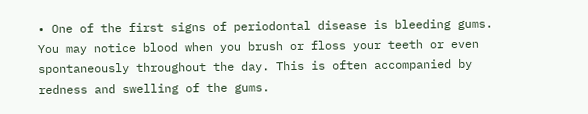• One of the first signs of periodontal disease is bleeding gums. You may notice blood when you brush or floss your teeth or even spontaneously throughout the day. This is often accompanied by redness and swelling of the gums.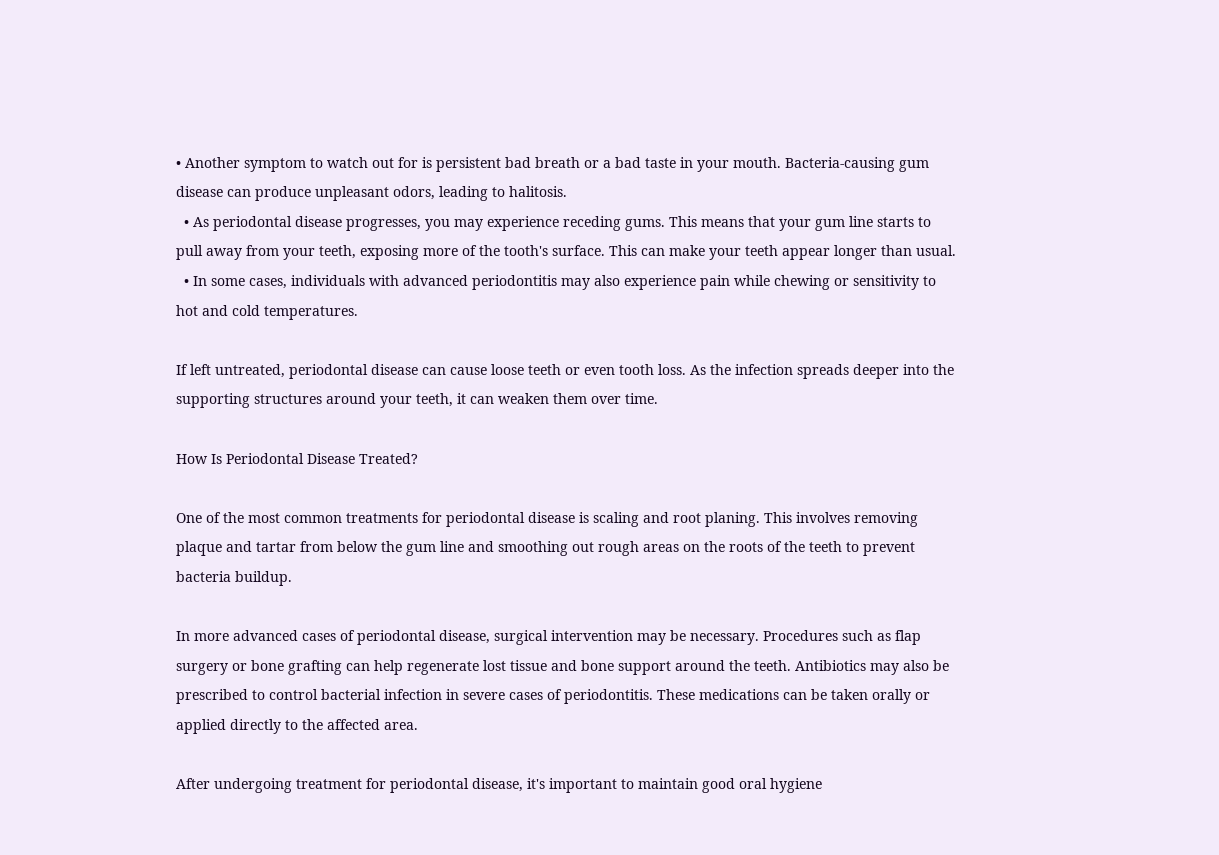• Another symptom to watch out for is persistent bad breath or a bad taste in your mouth. Bacteria-causing gum disease can produce unpleasant odors, leading to halitosis.
  • As periodontal disease progresses, you may experience receding gums. This means that your gum line starts to pull away from your teeth, exposing more of the tooth's surface. This can make your teeth appear longer than usual.
  • In some cases, individuals with advanced periodontitis may also experience pain while chewing or sensitivity to hot and cold temperatures.

If left untreated, periodontal disease can cause loose teeth or even tooth loss. As the infection spreads deeper into the supporting structures around your teeth, it can weaken them over time.

How Is Periodontal Disease Treated?

One of the most common treatments for periodontal disease is scaling and root planing. This involves removing plaque and tartar from below the gum line and smoothing out rough areas on the roots of the teeth to prevent bacteria buildup.

In more advanced cases of periodontal disease, surgical intervention may be necessary. Procedures such as flap surgery or bone grafting can help regenerate lost tissue and bone support around the teeth. Antibiotics may also be prescribed to control bacterial infection in severe cases of periodontitis. These medications can be taken orally or applied directly to the affected area.

After undergoing treatment for periodontal disease, it's important to maintain good oral hygiene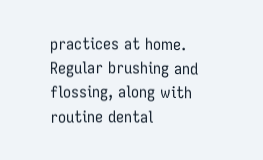practices at home. Regular brushing and flossing, along with routine dental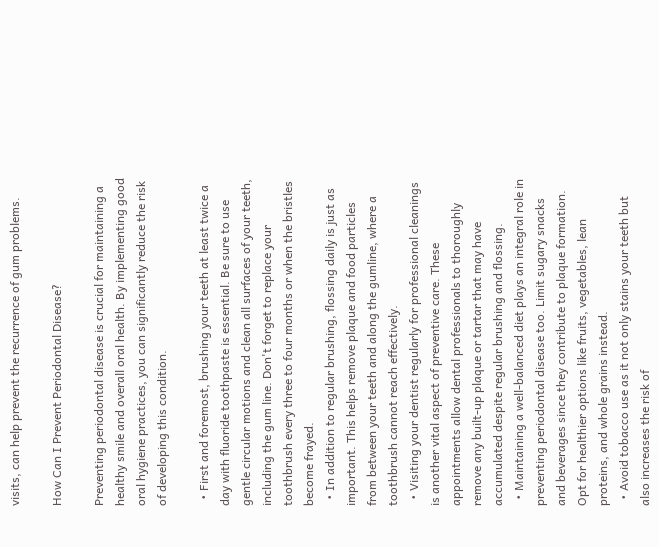visits, can help prevent the recurrence of gum problems.

How Can I Prevent Periodontal Disease?

Preventing periodontal disease is crucial for maintaining a healthy smile and overall oral health. By implementing good oral hygiene practices, you can significantly reduce the risk of developing this condition.

  • First and foremost, brushing your teeth at least twice a day with fluoride toothpaste is essential. Be sure to use gentle circular motions and clean all surfaces of your teeth, including the gum line. Don't forget to replace your toothbrush every three to four months or when the bristles become frayed.
  • In addition to regular brushing, flossing daily is just as important. This helps remove plaque and food particles from between your teeth and along the gumline, where a toothbrush cannot reach effectively.
  • Visiting your dentist regularly for professional cleanings is another vital aspect of preventive care. These appointments allow dental professionals to thoroughly remove any built-up plaque or tartar that may have accumulated despite regular brushing and flossing.
  • Maintaining a well-balanced diet plays an integral role in preventing periodontal disease too. Limit sugary snacks and beverages since they contribute to plaque formation. Opt for healthier options like fruits, vegetables, lean proteins, and whole grains instead.
  • Avoid tobacco use as it not only stains your teeth but also increases the risk of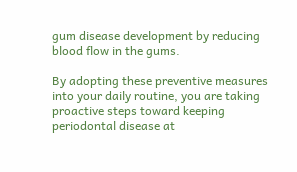gum disease development by reducing blood flow in the gums.

By adopting these preventive measures into your daily routine, you are taking proactive steps toward keeping periodontal disease at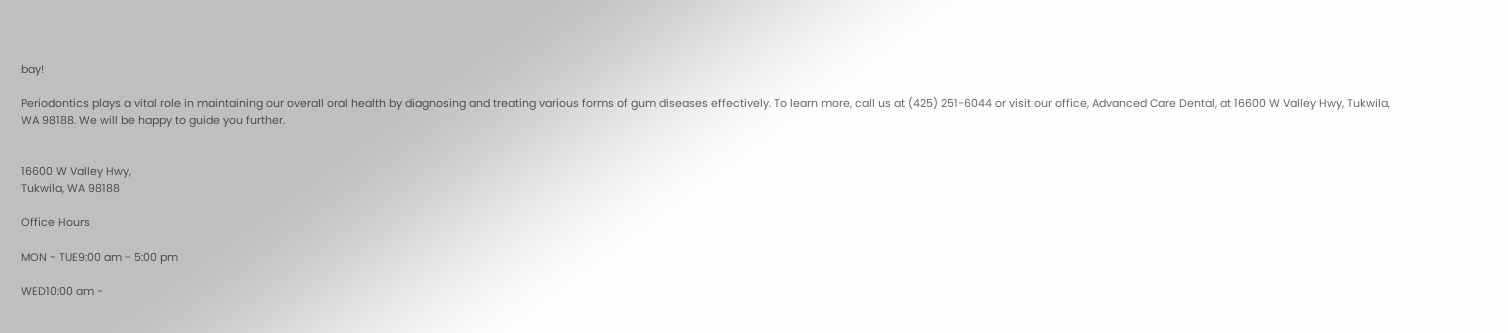bay!

Periodontics plays a vital role in maintaining our overall oral health by diagnosing and treating various forms of gum diseases effectively. To learn more, call us at (425) 251-6044 or visit our office, Advanced Care Dental, at 16600 W Valley Hwy, Tukwila, WA 98188. We will be happy to guide you further.


16600 W Valley Hwy,
Tukwila, WA 98188

Office Hours

MON - TUE9:00 am - 5:00 pm

WED10:00 am -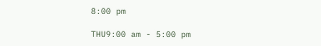8:00 pm

THU9:00 am - 5:00 pm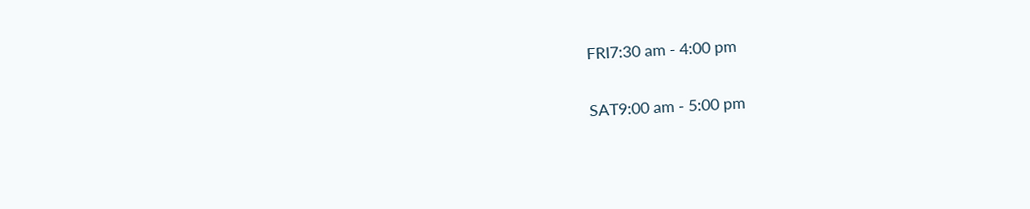FRI7:30 am - 4:00 pm

SAT9:00 am - 5:00 pm